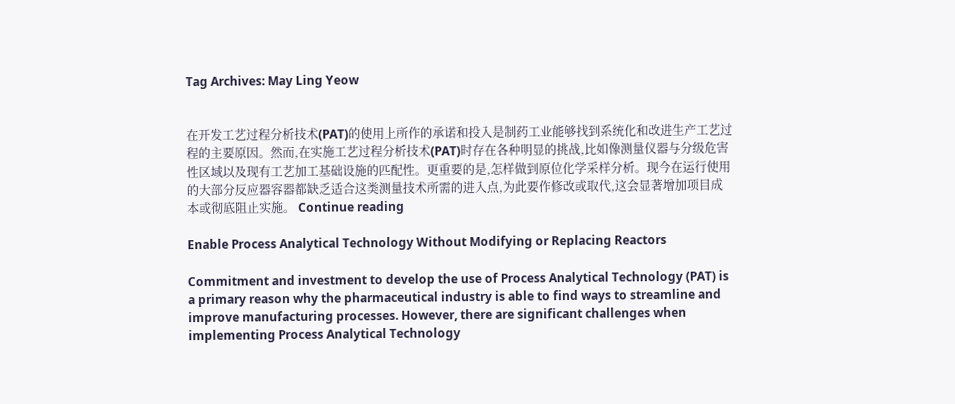Tag Archives: May Ling Yeow


在开发工艺过程分析技术(PAT)的使用上所作的承诺和投入是制药工业能够找到系统化和改进生产工艺过程的主要原因。然而,在实施工艺过程分析技术(PAT)时存在各种明显的挑战,比如像测量仪器与分级危害性区域以及现有工艺加工基础设施的匹配性。更重要的是,怎样做到原位化学采样分析。现今在运行使用的大部分反应器容器都缺乏适合这类测量技术所需的进入点,为此要作修改或取代,这会显著增加项目成本或彻底阻止实施。 Continue reading

Enable Process Analytical Technology Without Modifying or Replacing Reactors

Commitment and investment to develop the use of Process Analytical Technology (PAT) is a primary reason why the pharmaceutical industry is able to find ways to streamline and improve manufacturing processes. However, there are significant challenges when implementing Process Analytical Technology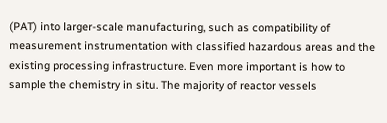(PAT) into larger-scale manufacturing, such as compatibility of measurement instrumentation with classified hazardous areas and the existing processing infrastructure. Even more important is how to sample the chemistry in situ. The majority of reactor vessels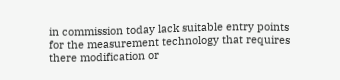in commission today lack suitable entry points for the measurement technology that requires there modification or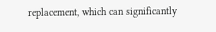replacement, which can significantly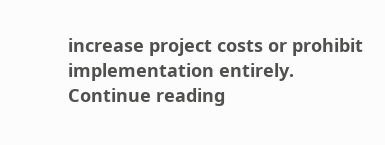increase project costs or prohibit implementation entirely. Continue reading